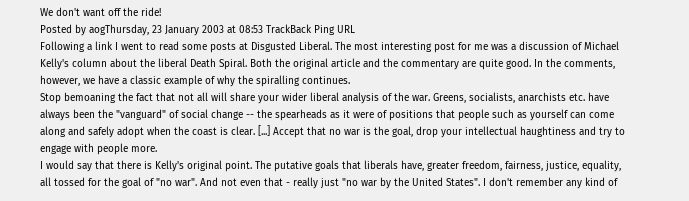We don't want off the ride!
Posted by aogThursday, 23 January 2003 at 08:53 TrackBack Ping URL
Following a link I went to read some posts at Disgusted Liberal. The most interesting post for me was a discussion of Michael Kelly's column about the liberal Death Spiral. Both the original article and the commentary are quite good. In the comments, however, we have a classic example of why the spiralling continues.
Stop bemoaning the fact that not all will share your wider liberal analysis of the war. Greens, socialists, anarchists etc. have always been the "vanguard" of social change -- the spearheads as it were of positions that people such as yourself can come along and safely adopt when the coast is clear. [...] Accept that no war is the goal, drop your intellectual haughtiness and try to engage with people more.
I would say that there is Kelly's original point. The putative goals that liberals have, greater freedom, fairness, justice, equality, all tossed for the goal of "no war". And not even that - really just "no war by the United States". I don't remember any kind of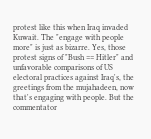protest like this when Iraq invaded Kuwait. The "engage with people more" is just as bizarre. Yes, those protest signs of "Bush == Hitler" and unfavorable comparisons of US electoral practices against Iraq's, the greetings from the mujahadeen, now that's engaging with people. But the commentator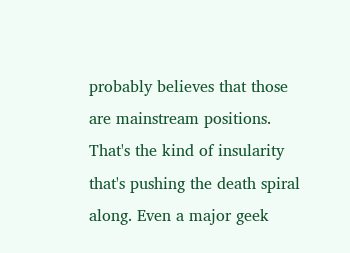probably believes that those are mainstream positions. That's the kind of insularity that's pushing the death spiral along. Even a major geek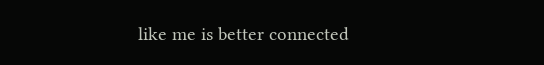like me is better connected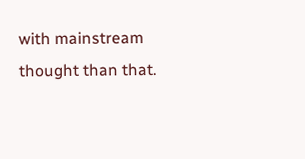with mainstream thought than that.